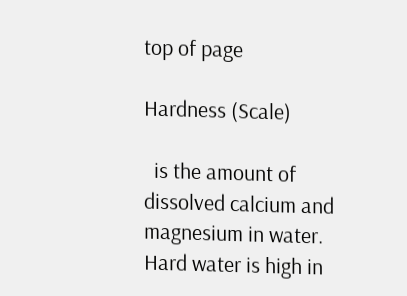top of page

Hardness (Scale)

  is the amount of dissolved calcium and magnesium in water. Hard water is high in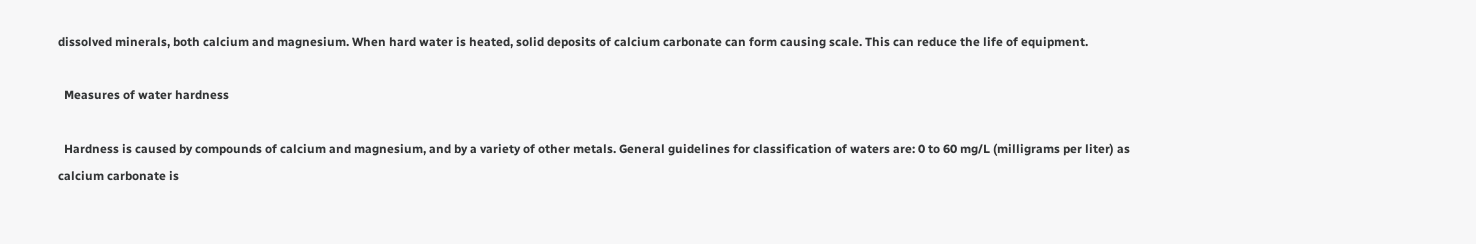dissolved minerals, both calcium and magnesium. When hard water is heated, solid deposits of calcium carbonate can form causing scale. This can reduce the life of equipment.

  Measures of water hardness

  Hardness is caused by compounds of calcium and magnesium, and by a variety of other metals. General guidelines for classification of waters are: 0 to 60 mg/L (milligrams per liter) as calcium carbonate is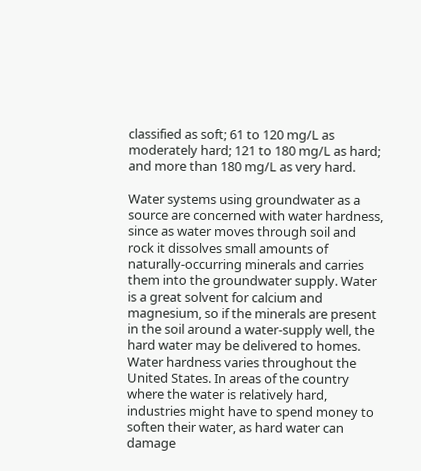classified as soft; 61 to 120 mg/L as moderately hard; 121 to 180 mg/L as hard; and more than 180 mg/L as very hard.

Water systems using groundwater as a source are concerned with water hardness, since as water moves through soil and rock it dissolves small amounts of naturally-occurring minerals and carries them into the groundwater supply. Water is a great solvent for calcium and magnesium, so if the minerals are present in the soil around a water-supply well, the hard water may be delivered to homes. Water hardness varies throughout the United States. In areas of the country where the water is relatively hard, industries might have to spend money to soften their water, as hard water can damage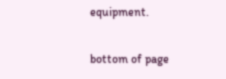equipment.

bottom of page